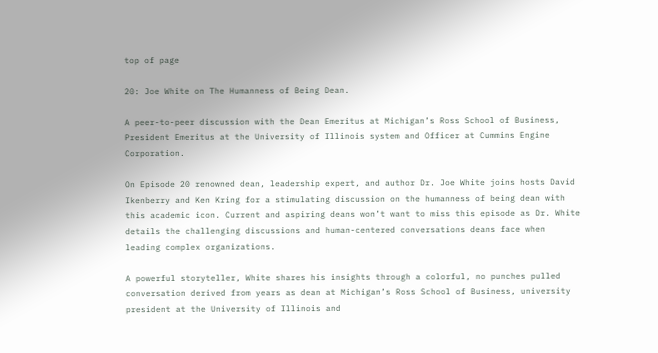top of page

20: Joe White on The Humanness of Being Dean.

A peer-to-peer discussion with the Dean Emeritus at Michigan’s Ross School of Business, President Emeritus at the University of Illinois system and Officer at Cummins Engine Corporation.

On Episode 20 renowned dean, leadership expert, and author Dr. Joe White joins hosts David Ikenberry and Ken Kring for a stimulating discussion on the humanness of being dean with this academic icon. Current and aspiring deans won’t want to miss this episode as Dr. White details the challenging discussions and human-centered conversations deans face when leading complex organizations.

A powerful storyteller, White shares his insights through a colorful, no punches pulled conversation derived from years as dean at Michigan’s Ross School of Business, university president at the University of Illinois and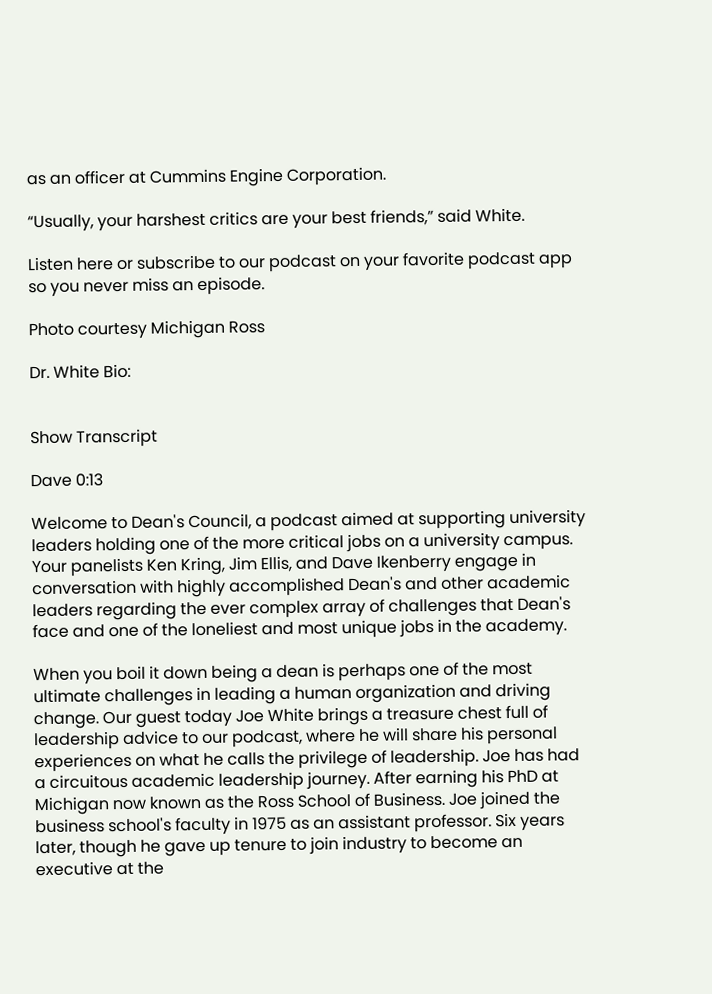as an officer at Cummins Engine Corporation.

“Usually, your harshest critics are your best friends,” said White.

Listen here or subscribe to our podcast on your favorite podcast app so you never miss an episode.

Photo courtesy Michigan Ross

Dr. White Bio:


Show Transcript

Dave 0:13

Welcome to Dean's Council, a podcast aimed at supporting university leaders holding one of the more critical jobs on a university campus. Your panelists Ken Kring, Jim Ellis, and Dave Ikenberry engage in conversation with highly accomplished Dean's and other academic leaders regarding the ever complex array of challenges that Dean's face and one of the loneliest and most unique jobs in the academy.

When you boil it down being a dean is perhaps one of the most ultimate challenges in leading a human organization and driving change. Our guest today Joe White brings a treasure chest full of leadership advice to our podcast, where he will share his personal experiences on what he calls the privilege of leadership. Joe has had a circuitous academic leadership journey. After earning his PhD at Michigan now known as the Ross School of Business. Joe joined the business school's faculty in 1975 as an assistant professor. Six years later, though he gave up tenure to join industry to become an executive at the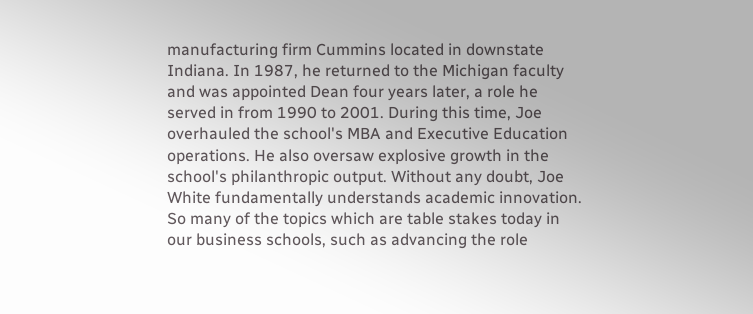manufacturing firm Cummins located in downstate Indiana. In 1987, he returned to the Michigan faculty and was appointed Dean four years later, a role he served in from 1990 to 2001. During this time, Joe overhauled the school's MBA and Executive Education operations. He also oversaw explosive growth in the school's philanthropic output. Without any doubt, Joe White fundamentally understands academic innovation. So many of the topics which are table stakes today in our business schools, such as advancing the role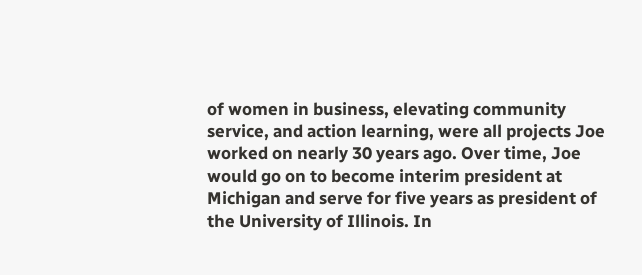of women in business, elevating community service, and action learning, were all projects Joe worked on nearly 30 years ago. Over time, Joe would go on to become interim president at Michigan and serve for five years as president of the University of Illinois. In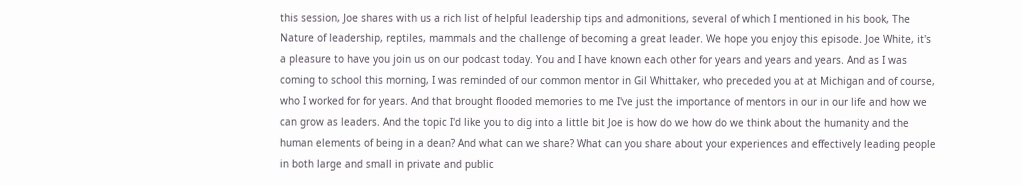this session, Joe shares with us a rich list of helpful leadership tips and admonitions, several of which I mentioned in his book, The Nature of leadership, reptiles, mammals and the challenge of becoming a great leader. We hope you enjoy this episode. Joe White, it's a pleasure to have you join us on our podcast today. You and I have known each other for years and years and years. And as I was coming to school this morning, I was reminded of our common mentor in Gil Whittaker, who preceded you at at Michigan and of course, who I worked for for years. And that brought flooded memories to me I've just the importance of mentors in our in our life and how we can grow as leaders. And the topic I'd like you to dig into a little bit Joe is how do we how do we think about the humanity and the human elements of being in a dean? And what can we share? What can you share about your experiences and effectively leading people in both large and small in private and public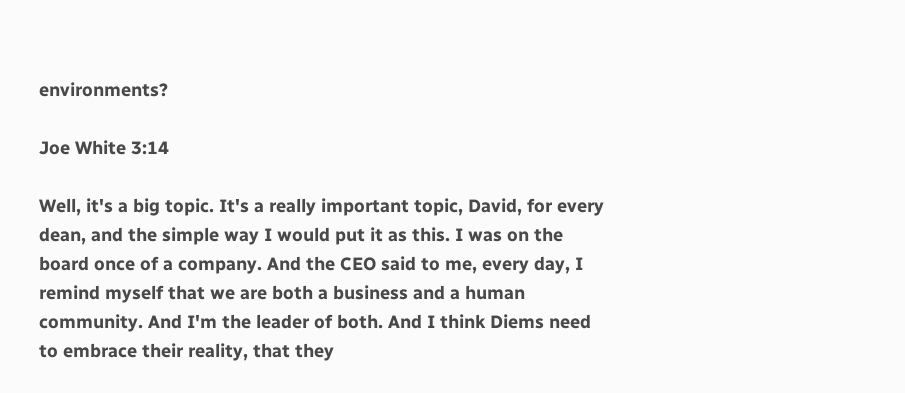environments?

Joe White 3:14

Well, it's a big topic. It's a really important topic, David, for every dean, and the simple way I would put it as this. I was on the board once of a company. And the CEO said to me, every day, I remind myself that we are both a business and a human community. And I'm the leader of both. And I think Diems need to embrace their reality, that they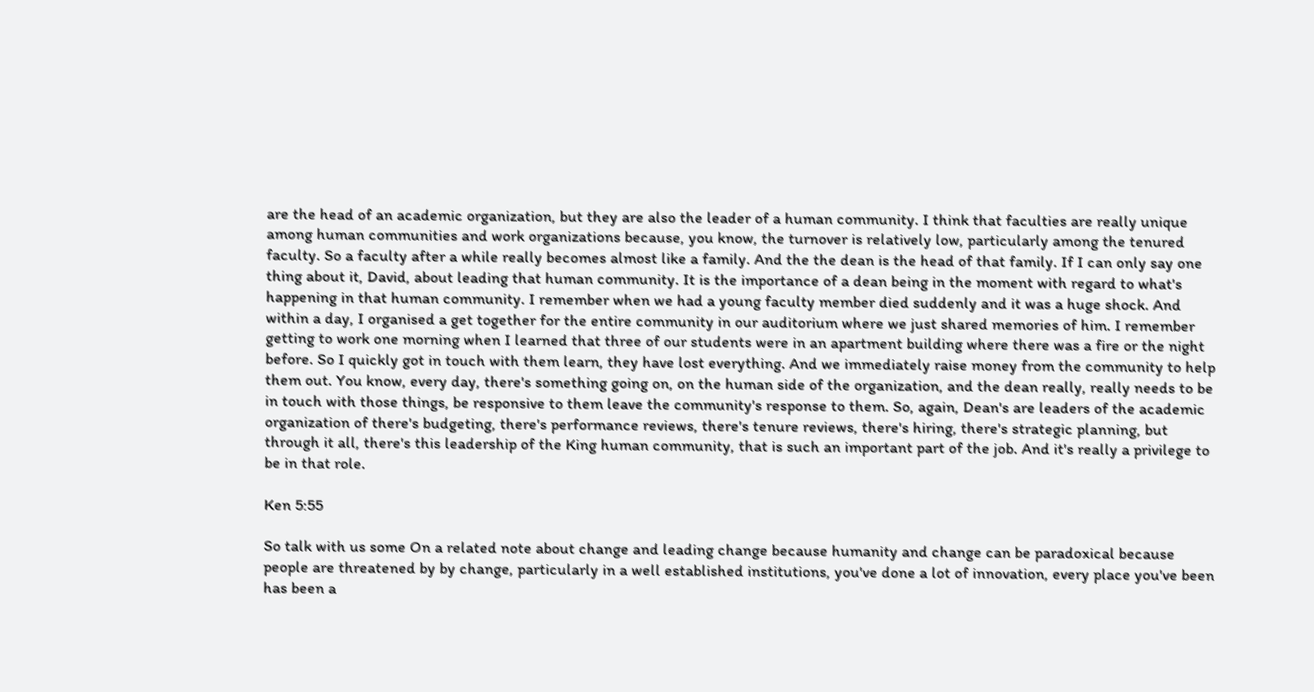are the head of an academic organization, but they are also the leader of a human community. I think that faculties are really unique among human communities and work organizations because, you know, the turnover is relatively low, particularly among the tenured faculty. So a faculty after a while really becomes almost like a family. And the the dean is the head of that family. If I can only say one thing about it, David, about leading that human community. It is the importance of a dean being in the moment with regard to what's happening in that human community. I remember when we had a young faculty member died suddenly and it was a huge shock. And within a day, I organised a get together for the entire community in our auditorium where we just shared memories of him. I remember getting to work one morning when I learned that three of our students were in an apartment building where there was a fire or the night before. So I quickly got in touch with them learn, they have lost everything. And we immediately raise money from the community to help them out. You know, every day, there's something going on, on the human side of the organization, and the dean really, really needs to be in touch with those things, be responsive to them leave the community's response to them. So, again, Dean's are leaders of the academic organization of there's budgeting, there's performance reviews, there's tenure reviews, there's hiring, there's strategic planning, but through it all, there's this leadership of the King human community, that is such an important part of the job. And it's really a privilege to be in that role.

Ken 5:55

So talk with us some On a related note about change and leading change because humanity and change can be paradoxical because people are threatened by by change, particularly in a well established institutions, you've done a lot of innovation, every place you've been has been a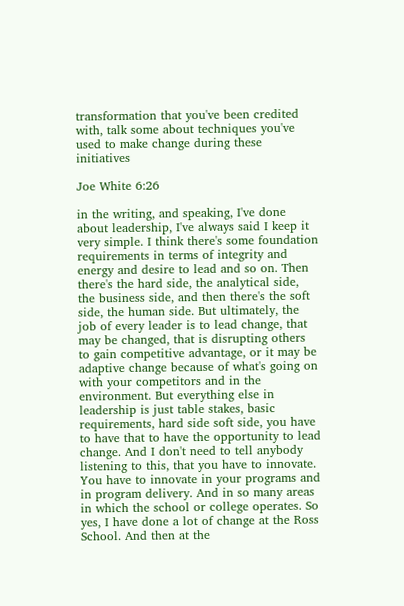transformation that you've been credited with, talk some about techniques you've used to make change during these initiatives

Joe White 6:26

in the writing, and speaking, I've done about leadership, I've always said I keep it very simple. I think there's some foundation requirements in terms of integrity and energy and desire to lead and so on. Then there's the hard side, the analytical side, the business side, and then there's the soft side, the human side. But ultimately, the job of every leader is to lead change, that may be changed, that is disrupting others to gain competitive advantage, or it may be adaptive change because of what's going on with your competitors and in the environment. But everything else in leadership is just table stakes, basic requirements, hard side soft side, you have to have that to have the opportunity to lead change. And I don't need to tell anybody listening to this, that you have to innovate. You have to innovate in your programs and in program delivery. And in so many areas in which the school or college operates. So yes, I have done a lot of change at the Ross School. And then at the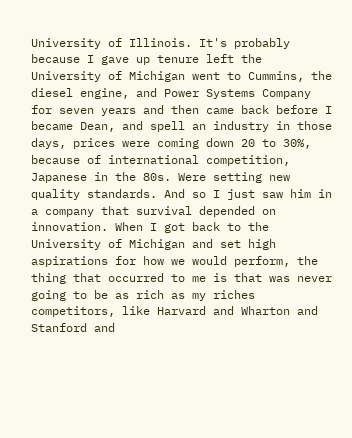University of Illinois. It's probably because I gave up tenure left the University of Michigan went to Cummins, the diesel engine, and Power Systems Company for seven years and then came back before I became Dean, and spell an industry in those days, prices were coming down 20 to 30%, because of international competition, Japanese in the 80s. Were setting new quality standards. And so I just saw him in a company that survival depended on innovation. When I got back to the University of Michigan and set high aspirations for how we would perform, the thing that occurred to me is that was never going to be as rich as my riches competitors, like Harvard and Wharton and Stanford and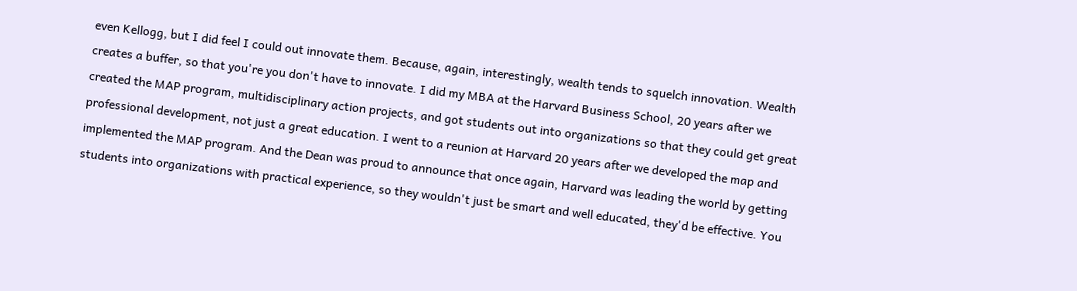even Kellogg, but I did feel I could out innovate them. Because, again, interestingly, wealth tends to squelch innovation. Wealth creates a buffer, so that you're you don't have to innovate. I did my MBA at the Harvard Business School, 20 years after we created the MAP program, multidisciplinary action projects, and got students out into organizations so that they could get great professional development, not just a great education. I went to a reunion at Harvard 20 years after we developed the map and implemented the MAP program. And the Dean was proud to announce that once again, Harvard was leading the world by getting students into organizations with practical experience, so they wouldn't just be smart and well educated, they'd be effective. You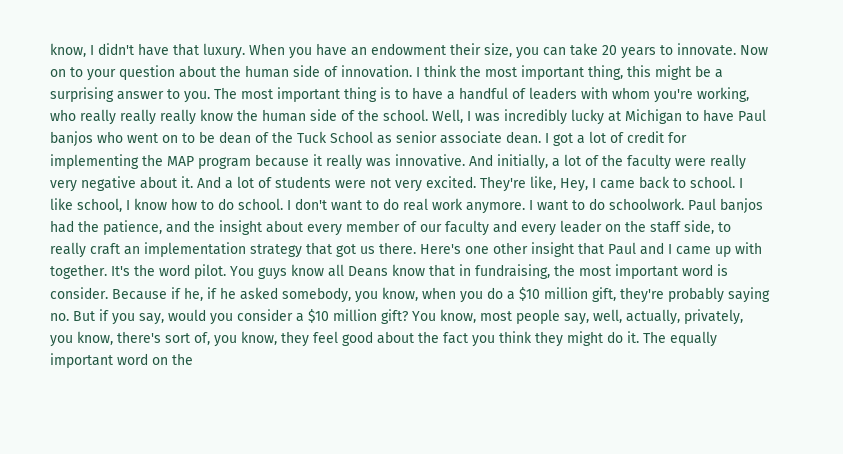know, I didn't have that luxury. When you have an endowment their size, you can take 20 years to innovate. Now on to your question about the human side of innovation. I think the most important thing, this might be a surprising answer to you. The most important thing is to have a handful of leaders with whom you're working, who really really really know the human side of the school. Well, I was incredibly lucky at Michigan to have Paul banjos who went on to be dean of the Tuck School as senior associate dean. I got a lot of credit for implementing the MAP program because it really was innovative. And initially, a lot of the faculty were really very negative about it. And a lot of students were not very excited. They're like, Hey, I came back to school. I like school, I know how to do school. I don't want to do real work anymore. I want to do schoolwork. Paul banjos had the patience, and the insight about every member of our faculty and every leader on the staff side, to really craft an implementation strategy that got us there. Here's one other insight that Paul and I came up with together. It's the word pilot. You guys know all Deans know that in fundraising, the most important word is consider. Because if he, if he asked somebody, you know, when you do a $10 million gift, they're probably saying no. But if you say, would you consider a $10 million gift? You know, most people say, well, actually, privately, you know, there's sort of, you know, they feel good about the fact you think they might do it. The equally important word on the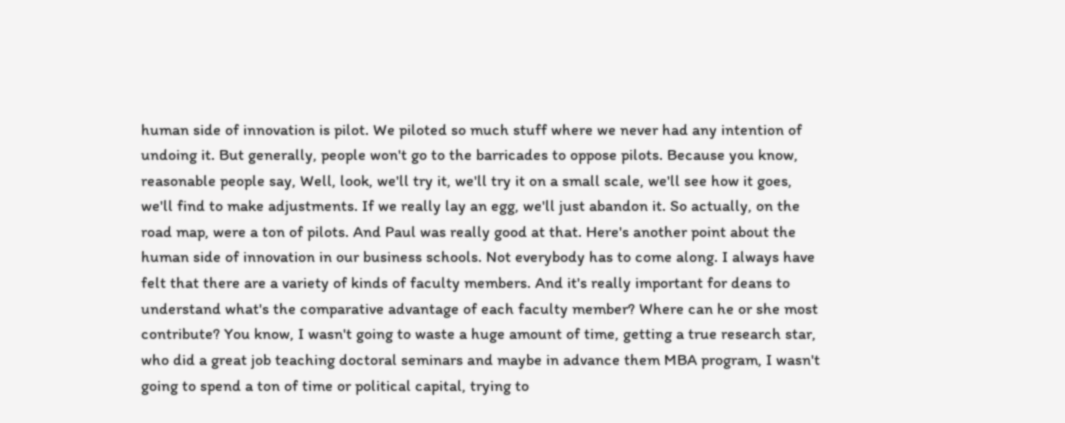human side of innovation is pilot. We piloted so much stuff where we never had any intention of undoing it. But generally, people won't go to the barricades to oppose pilots. Because you know, reasonable people say, Well, look, we'll try it, we'll try it on a small scale, we'll see how it goes, we'll find to make adjustments. If we really lay an egg, we'll just abandon it. So actually, on the road map, were a ton of pilots. And Paul was really good at that. Here's another point about the human side of innovation in our business schools. Not everybody has to come along. I always have felt that there are a variety of kinds of faculty members. And it's really important for deans to understand what's the comparative advantage of each faculty member? Where can he or she most contribute? You know, I wasn't going to waste a huge amount of time, getting a true research star, who did a great job teaching doctoral seminars and maybe in advance them MBA program, I wasn't going to spend a ton of time or political capital, trying to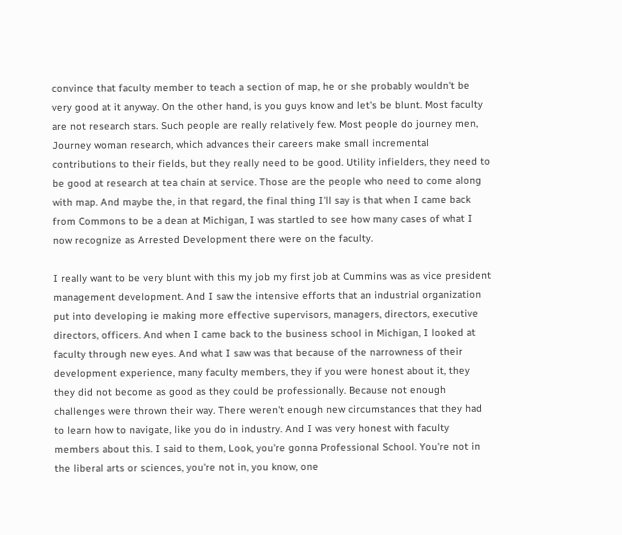convince that faculty member to teach a section of map, he or she probably wouldn't be very good at it anyway. On the other hand, is you guys know and let's be blunt. Most faculty are not research stars. Such people are really relatively few. Most people do journey men, Journey woman research, which advances their careers make small incremental contributions to their fields, but they really need to be good. Utility infielders, they need to be good at research at tea chain at service. Those are the people who need to come along with map. And maybe the, in that regard, the final thing I'll say is that when I came back from Commons to be a dean at Michigan, I was startled to see how many cases of what I now recognize as Arrested Development there were on the faculty.

I really want to be very blunt with this my job my first job at Cummins was as vice president management development. And I saw the intensive efforts that an industrial organization put into developing ie making more effective supervisors, managers, directors, executive directors, officers. And when I came back to the business school in Michigan, I looked at faculty through new eyes. And what I saw was that because of the narrowness of their development experience, many faculty members, they if you were honest about it, they they did not become as good as they could be professionally. Because not enough challenges were thrown their way. There weren't enough new circumstances that they had to learn how to navigate, like you do in industry. And I was very honest with faculty members about this. I said to them, Look, you're gonna Professional School. You're not in the liberal arts or sciences, you're not in, you know, one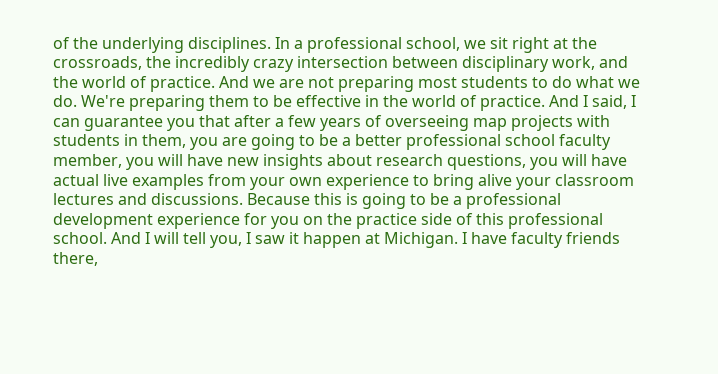of the underlying disciplines. In a professional school, we sit right at the crossroads, the incredibly crazy intersection between disciplinary work, and the world of practice. And we are not preparing most students to do what we do. We're preparing them to be effective in the world of practice. And I said, I can guarantee you that after a few years of overseeing map projects with students in them, you are going to be a better professional school faculty member, you will have new insights about research questions, you will have actual live examples from your own experience to bring alive your classroom lectures and discussions. Because this is going to be a professional development experience for you on the practice side of this professional school. And I will tell you, I saw it happen at Michigan. I have faculty friends there,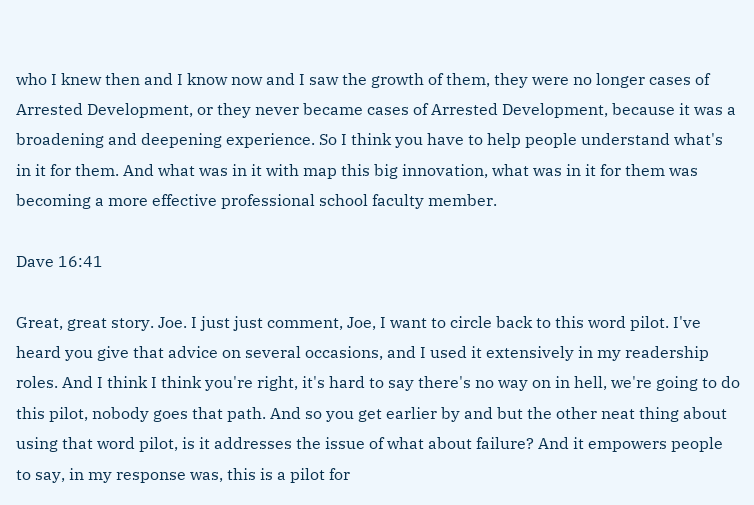who I knew then and I know now and I saw the growth of them, they were no longer cases of Arrested Development, or they never became cases of Arrested Development, because it was a broadening and deepening experience. So I think you have to help people understand what's in it for them. And what was in it with map this big innovation, what was in it for them was becoming a more effective professional school faculty member.

Dave 16:41

Great, great story. Joe. I just just comment, Joe, I want to circle back to this word pilot. I've heard you give that advice on several occasions, and I used it extensively in my readership roles. And I think I think you're right, it's hard to say there's no way on in hell, we're going to do this pilot, nobody goes that path. And so you get earlier by and but the other neat thing about using that word pilot, is it addresses the issue of what about failure? And it empowers people to say, in my response was, this is a pilot for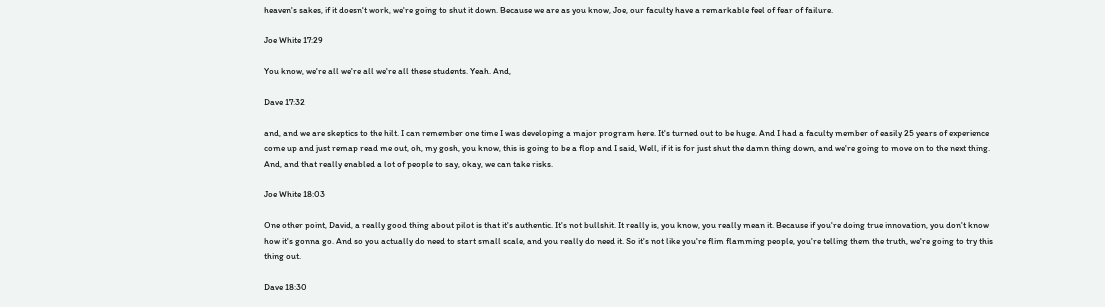heaven's sakes, if it doesn't work, we're going to shut it down. Because we are as you know, Joe, our faculty have a remarkable feel of fear of failure.

Joe White 17:29

You know, we're all we're all we're all these students. Yeah. And,

Dave 17:32

and, and we are skeptics to the hilt. I can remember one time I was developing a major program here. It's turned out to be huge. And I had a faculty member of easily 25 years of experience come up and just remap read me out, oh, my gosh, you know, this is going to be a flop and I said, Well, if it is for just shut the damn thing down, and we're going to move on to the next thing. And, and that really enabled a lot of people to say, okay, we can take risks.

Joe White 18:03

One other point, David, a really good thing about pilot is that it's authentic. It's not bullshit. It really is, you know, you really mean it. Because if you're doing true innovation, you don't know how it's gonna go. And so you actually do need to start small scale, and you really do need it. So it's not like you're flim flamming people, you're telling them the truth, we're going to try this thing out.

Dave 18:30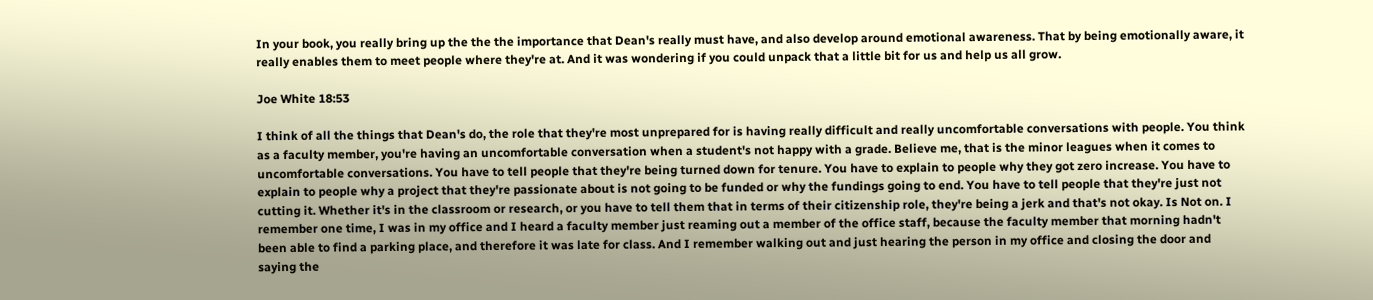In your book, you really bring up the the the importance that Dean's really must have, and also develop around emotional awareness. That by being emotionally aware, it really enables them to meet people where they're at. And it was wondering if you could unpack that a little bit for us and help us all grow.

Joe White 18:53

I think of all the things that Dean's do, the role that they're most unprepared for is having really difficult and really uncomfortable conversations with people. You think as a faculty member, you're having an uncomfortable conversation when a student's not happy with a grade. Believe me, that is the minor leagues when it comes to uncomfortable conversations. You have to tell people that they're being turned down for tenure. You have to explain to people why they got zero increase. You have to explain to people why a project that they're passionate about is not going to be funded or why the fundings going to end. You have to tell people that they're just not cutting it. Whether it's in the classroom or research, or you have to tell them that in terms of their citizenship role, they're being a jerk and that's not okay. Is Not on. I remember one time, I was in my office and I heard a faculty member just reaming out a member of the office staff, because the faculty member that morning hadn't been able to find a parking place, and therefore it was late for class. And I remember walking out and just hearing the person in my office and closing the door and saying the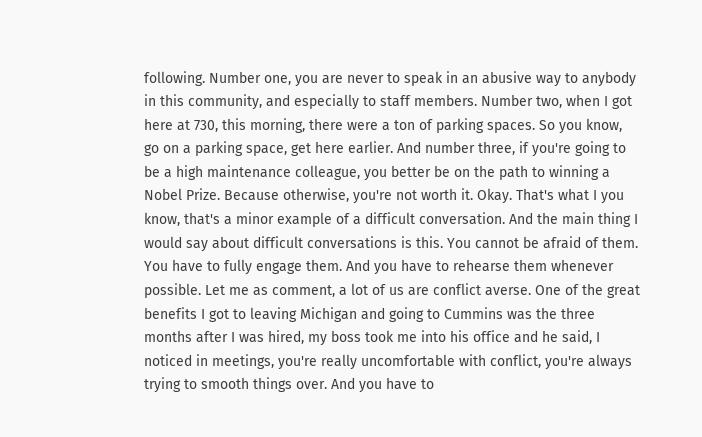following. Number one, you are never to speak in an abusive way to anybody in this community, and especially to staff members. Number two, when I got here at 730, this morning, there were a ton of parking spaces. So you know, go on a parking space, get here earlier. And number three, if you're going to be a high maintenance colleague, you better be on the path to winning a Nobel Prize. Because otherwise, you're not worth it. Okay. That's what I you know, that's a minor example of a difficult conversation. And the main thing I would say about difficult conversations is this. You cannot be afraid of them. You have to fully engage them. And you have to rehearse them whenever possible. Let me as comment, a lot of us are conflict averse. One of the great benefits I got to leaving Michigan and going to Cummins was the three months after I was hired, my boss took me into his office and he said, I noticed in meetings, you're really uncomfortable with conflict, you're always trying to smooth things over. And you have to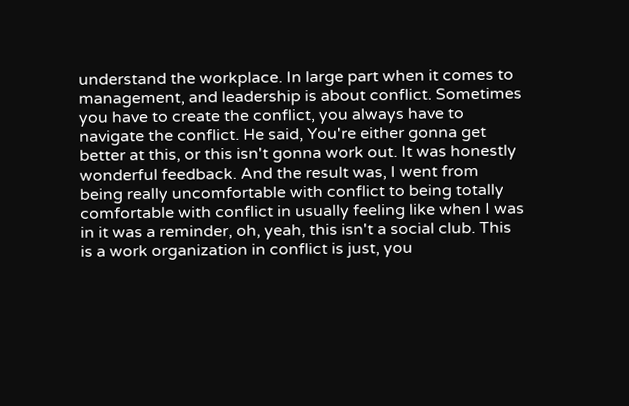understand the workplace. In large part when it comes to management, and leadership is about conflict. Sometimes you have to create the conflict, you always have to navigate the conflict. He said, You're either gonna get better at this, or this isn't gonna work out. It was honestly wonderful feedback. And the result was, I went from being really uncomfortable with conflict to being totally comfortable with conflict in usually feeling like when I was in it was a reminder, oh, yeah, this isn't a social club. This is a work organization in conflict is just, you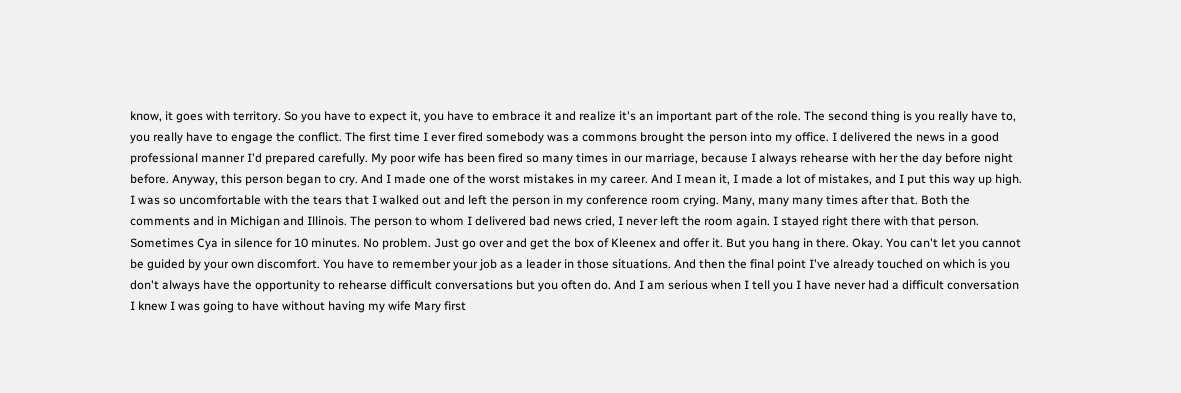know, it goes with territory. So you have to expect it, you have to embrace it and realize it's an important part of the role. The second thing is you really have to, you really have to engage the conflict. The first time I ever fired somebody was a commons brought the person into my office. I delivered the news in a good professional manner I'd prepared carefully. My poor wife has been fired so many times in our marriage, because I always rehearse with her the day before night before. Anyway, this person began to cry. And I made one of the worst mistakes in my career. And I mean it, I made a lot of mistakes, and I put this way up high. I was so uncomfortable with the tears that I walked out and left the person in my conference room crying. Many, many many times after that. Both the comments and in Michigan and Illinois. The person to whom I delivered bad news cried, I never left the room again. I stayed right there with that person. Sometimes Cya in silence for 10 minutes. No problem. Just go over and get the box of Kleenex and offer it. But you hang in there. Okay. You can't let you cannot be guided by your own discomfort. You have to remember your job as a leader in those situations. And then the final point I've already touched on which is you don't always have the opportunity to rehearse difficult conversations but you often do. And I am serious when I tell you I have never had a difficult conversation I knew I was going to have without having my wife Mary first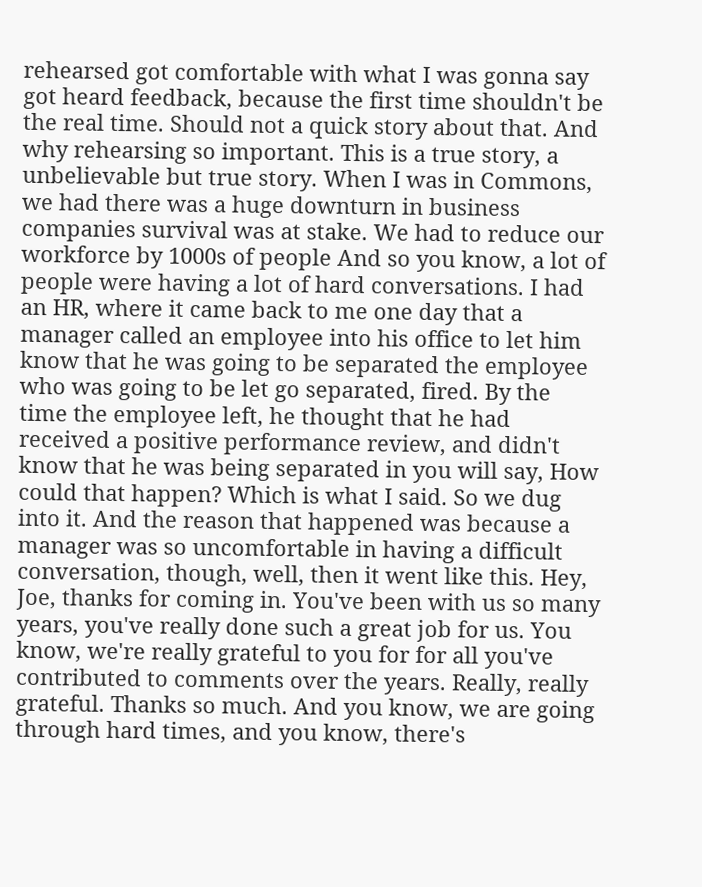rehearsed got comfortable with what I was gonna say got heard feedback, because the first time shouldn't be the real time. Should not a quick story about that. And why rehearsing so important. This is a true story, a unbelievable but true story. When I was in Commons, we had there was a huge downturn in business companies survival was at stake. We had to reduce our workforce by 1000s of people And so you know, a lot of people were having a lot of hard conversations. I had an HR, where it came back to me one day that a manager called an employee into his office to let him know that he was going to be separated the employee who was going to be let go separated, fired. By the time the employee left, he thought that he had received a positive performance review, and didn't know that he was being separated in you will say, How could that happen? Which is what I said. So we dug into it. And the reason that happened was because a manager was so uncomfortable in having a difficult conversation, though, well, then it went like this. Hey, Joe, thanks for coming in. You've been with us so many years, you've really done such a great job for us. You know, we're really grateful to you for for all you've contributed to comments over the years. Really, really grateful. Thanks so much. And you know, we are going through hard times, and you know, there's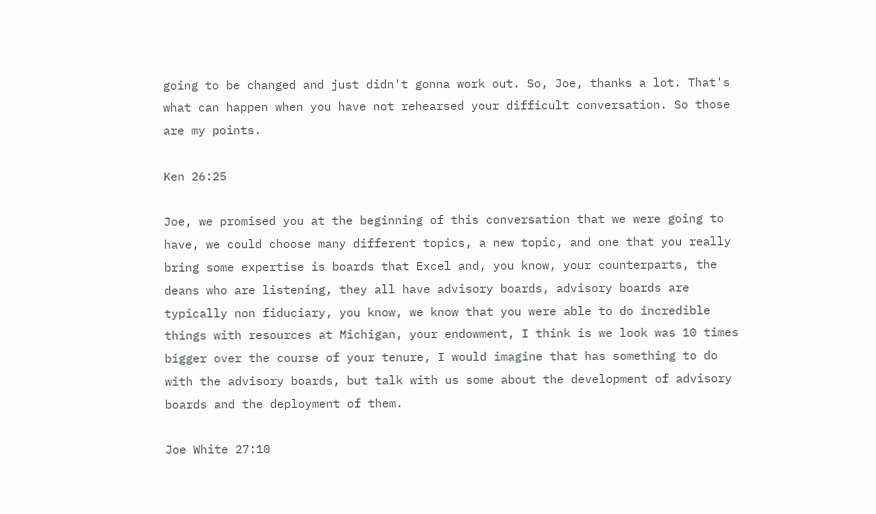going to be changed and just didn't gonna work out. So, Joe, thanks a lot. That's what can happen when you have not rehearsed your difficult conversation. So those are my points.

Ken 26:25

Joe, we promised you at the beginning of this conversation that we were going to have, we could choose many different topics, a new topic, and one that you really bring some expertise is boards that Excel and, you know, your counterparts, the deans who are listening, they all have advisory boards, advisory boards are typically non fiduciary, you know, we know that you were able to do incredible things with resources at Michigan, your endowment, I think is we look was 10 times bigger over the course of your tenure, I would imagine that has something to do with the advisory boards, but talk with us some about the development of advisory boards and the deployment of them.

Joe White 27:10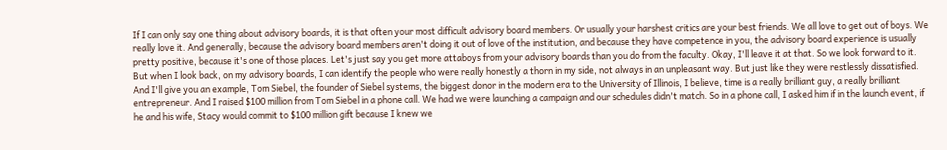If I can only say one thing about advisory boards, it is that often your most difficult advisory board members. Or usually your harshest critics are your best friends. We all love to get out of boys. We really love it. And generally, because the advisory board members aren't doing it out of love of the institution, and because they have competence in you, the advisory board experience is usually pretty positive, because it's one of those places. Let's just say you get more attaboys from your advisory boards than you do from the faculty. Okay, I'll leave it at that. So we look forward to it. But when I look back, on my advisory boards, I can identify the people who were really honestly a thorn in my side, not always in an unpleasant way. But just like they were restlessly dissatisfied. And I'll give you an example, Tom Siebel, the founder of Siebel systems, the biggest donor in the modern era to the University of Illinois, I believe, time is a really brilliant guy, a really brilliant entrepreneur. And I raised $100 million from Tom Siebel in a phone call. We had we were launching a campaign and our schedules didn't match. So in a phone call, I asked him if in the launch event, if he and his wife, Stacy would commit to $100 million gift because I knew we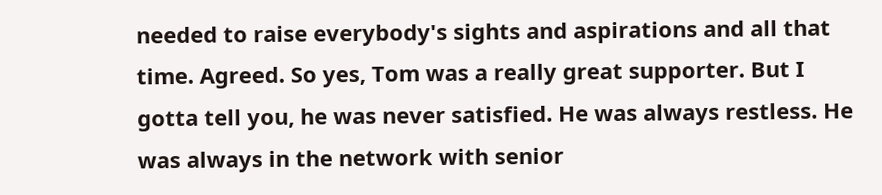needed to raise everybody's sights and aspirations and all that time. Agreed. So yes, Tom was a really great supporter. But I gotta tell you, he was never satisfied. He was always restless. He was always in the network with senior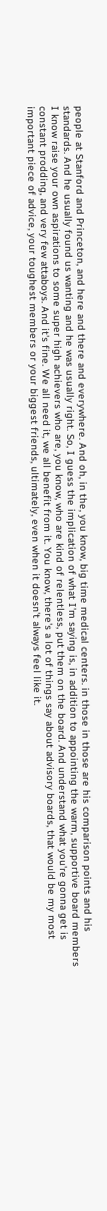people at Stanford and Princeton, and here and there and everywhere. And oh, in the, you know, big time medical centers. in those in those are his comparison points and his standards. And he usually found us wanting and he was usually right. So, I guess the implication of what I'm saying is, in addition to appointing the warm, supportive board members I know raise your own aspirations to some super high achievers who are, you know, who are kind of relentless, put them on the board. And understand what you're gonna get is constant prodding, and very few attaboys. And it's fine. We all need it, we all benefit from it. You know, there's a lot of things say about advisory boards, that would be my most important piece of advice, your toughest members or your biggest friends, ultimately, even when it doesn't always feel like it.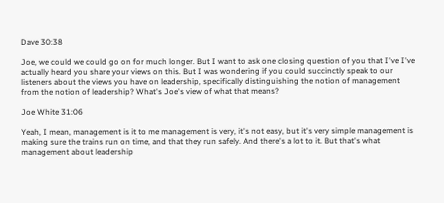Dave 30:38

Joe, we could we could go on for much longer. But I want to ask one closing question of you that I've I've actually heard you share your views on this. But I was wondering if you could succinctly speak to our listeners about the views you have on leadership, specifically distinguishing the notion of management from the notion of leadership? What's Joe's view of what that means?

Joe White 31:06

Yeah, I mean, management is it to me management is very, it's not easy, but it's very simple management is making sure the trains run on time, and that they run safely. And there's a lot to it. But that's what management about leadership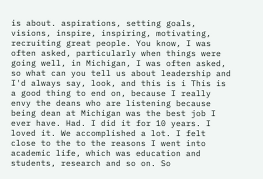is about. aspirations, setting goals, visions, inspire, inspiring, motivating, recruiting great people. You know, I was often asked, particularly when things were going well, in Michigan, I was often asked, so what can you tell us about leadership and I'd always say, look, and this is i This is a good thing to end on, because I really envy the deans who are listening because being dean at Michigan was the best job I ever have. Had. I did it for 10 years. I loved it. We accomplished a lot. I felt close to the to the reasons I went into academic life, which was education and students, research and so on. So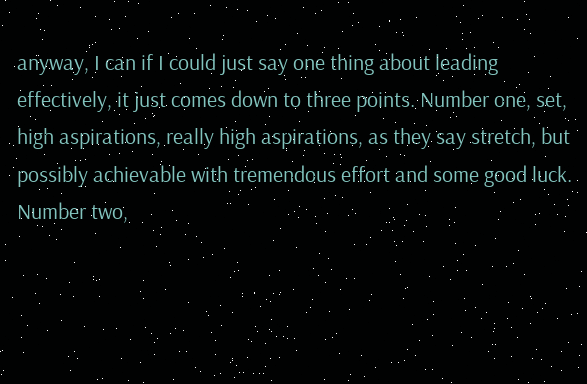anyway, I can if I could just say one thing about leading effectively, it just comes down to three points. Number one, set, high aspirations, really high aspirations, as they say stretch, but possibly achievable with tremendous effort and some good luck. Number two,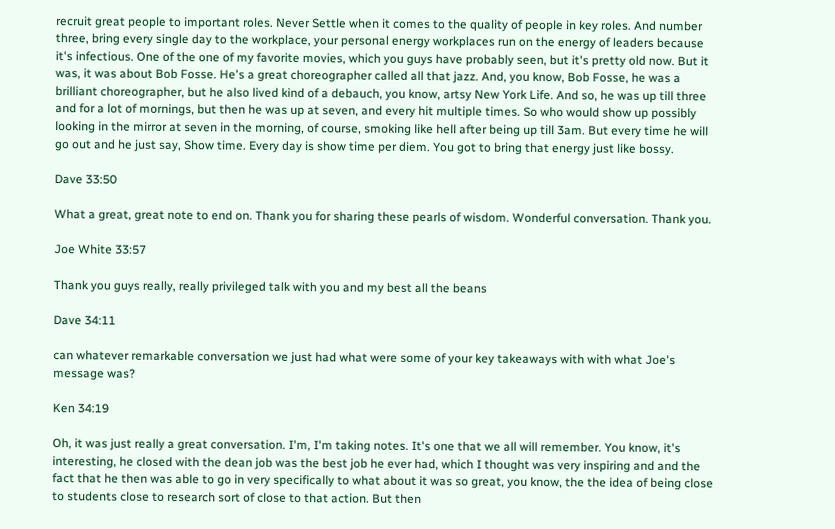recruit great people to important roles. Never Settle when it comes to the quality of people in key roles. And number three, bring every single day to the workplace, your personal energy workplaces run on the energy of leaders because it's infectious. One of the one of my favorite movies, which you guys have probably seen, but it's pretty old now. But it was, it was about Bob Fosse. He's a great choreographer called all that jazz. And, you know, Bob Fosse, he was a brilliant choreographer, but he also lived kind of a debauch, you know, artsy New York Life. And so, he was up till three and for a lot of mornings, but then he was up at seven, and every hit multiple times. So who would show up possibly looking in the mirror at seven in the morning, of course, smoking like hell after being up till 3am. But every time he will go out and he just say, Show time. Every day is show time per diem. You got to bring that energy just like bossy.

Dave 33:50

What a great, great note to end on. Thank you for sharing these pearls of wisdom. Wonderful conversation. Thank you.

Joe White 33:57

Thank you guys really, really privileged talk with you and my best all the beans

Dave 34:11

can whatever remarkable conversation we just had what were some of your key takeaways with with what Joe's message was?

Ken 34:19

Oh, it was just really a great conversation. I'm, I'm taking notes. It's one that we all will remember. You know, it's interesting, he closed with the dean job was the best job he ever had, which I thought was very inspiring and and the fact that he then was able to go in very specifically to what about it was so great, you know, the the idea of being close to students close to research sort of close to that action. But then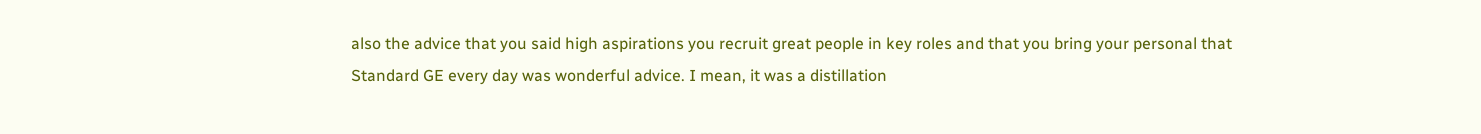also the advice that you said high aspirations you recruit great people in key roles and that you bring your personal that Standard GE every day was wonderful advice. I mean, it was a distillation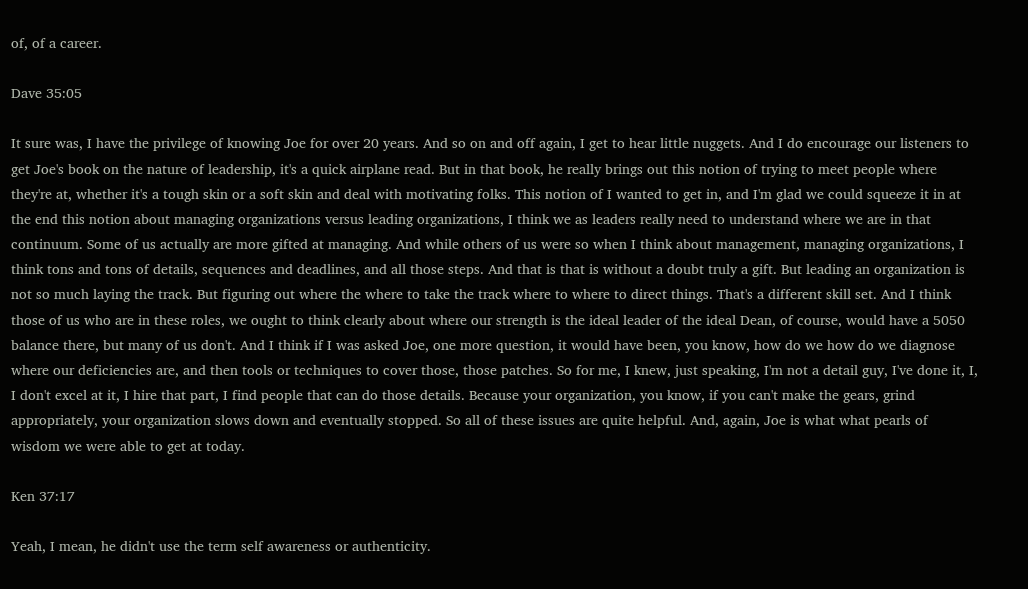of, of a career.

Dave 35:05

It sure was, I have the privilege of knowing Joe for over 20 years. And so on and off again, I get to hear little nuggets. And I do encourage our listeners to get Joe's book on the nature of leadership, it's a quick airplane read. But in that book, he really brings out this notion of trying to meet people where they're at, whether it's a tough skin or a soft skin and deal with motivating folks. This notion of I wanted to get in, and I'm glad we could squeeze it in at the end this notion about managing organizations versus leading organizations, I think we as leaders really need to understand where we are in that continuum. Some of us actually are more gifted at managing. And while others of us were so when I think about management, managing organizations, I think tons and tons of details, sequences and deadlines, and all those steps. And that is that is without a doubt truly a gift. But leading an organization is not so much laying the track. But figuring out where the where to take the track where to where to direct things. That's a different skill set. And I think those of us who are in these roles, we ought to think clearly about where our strength is the ideal leader of the ideal Dean, of course, would have a 5050 balance there, but many of us don't. And I think if I was asked Joe, one more question, it would have been, you know, how do we how do we diagnose where our deficiencies are, and then tools or techniques to cover those, those patches. So for me, I knew, just speaking, I'm not a detail guy, I've done it, I, I don't excel at it, I hire that part, I find people that can do those details. Because your organization, you know, if you can't make the gears, grind appropriately, your organization slows down and eventually stopped. So all of these issues are quite helpful. And, again, Joe is what what pearls of wisdom we were able to get at today.

Ken 37:17

Yeah, I mean, he didn't use the term self awareness or authenticity.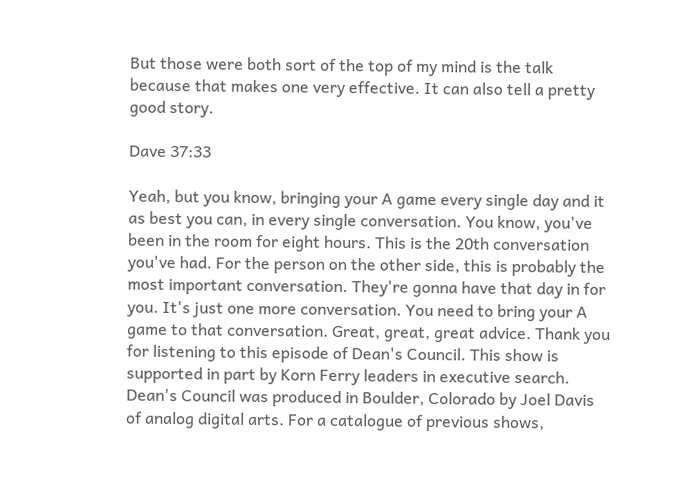But those were both sort of the top of my mind is the talk because that makes one very effective. It can also tell a pretty good story.

Dave 37:33

Yeah, but you know, bringing your A game every single day and it as best you can, in every single conversation. You know, you've been in the room for eight hours. This is the 20th conversation you've had. For the person on the other side, this is probably the most important conversation. They're gonna have that day in for you. It's just one more conversation. You need to bring your A game to that conversation. Great, great, great advice. Thank you for listening to this episode of Dean's Council. This show is supported in part by Korn Ferry leaders in executive search. Dean's Council was produced in Boulder, Colorado by Joel Davis of analog digital arts. For a catalogue of previous shows,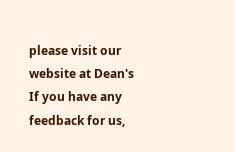please visit our website at Dean's If you have any feedback for us,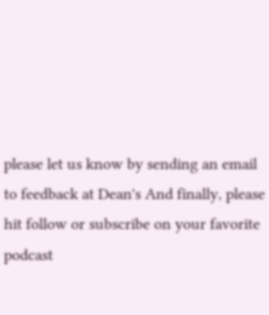please let us know by sending an email to feedback at Dean's And finally, please hit follow or subscribe on your favorite podcast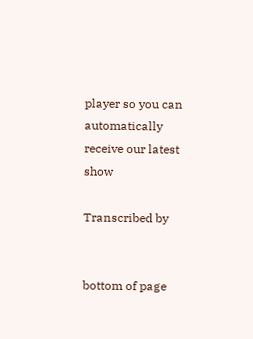player so you can automatically receive our latest show

Transcribed by


bottom of page